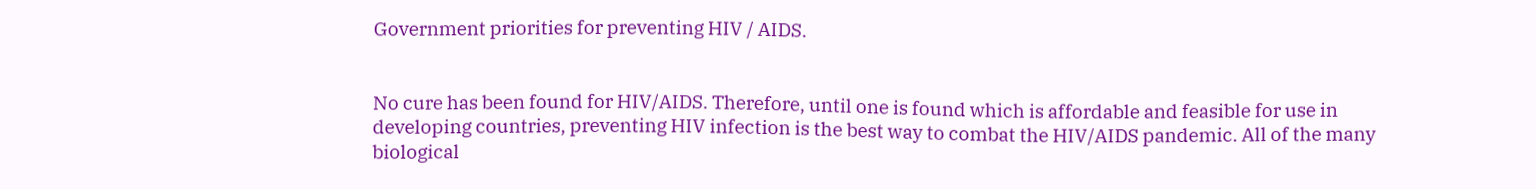Government priorities for preventing HIV / AIDS.


No cure has been found for HIV/AIDS. Therefore, until one is found which is affordable and feasible for use in developing countries, preventing HIV infection is the best way to combat the HIV/AIDS pandemic. All of the many biological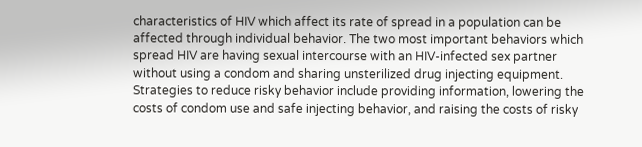characteristics of HIV which affect its rate of spread in a population can be affected through individual behavior. The two most important behaviors which spread HIV are having sexual intercourse with an HIV-infected sex partner without using a condom and sharing unsterilized drug injecting equipment. Strategies to reduce risky behavior include providing information, lowering the costs of condom use and safe injecting behavior, and raising the costs of risky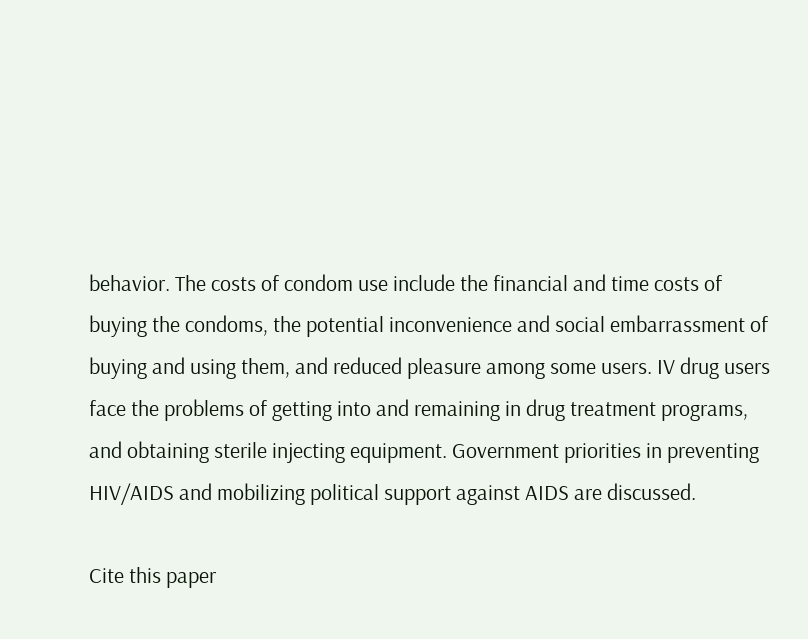behavior. The costs of condom use include the financial and time costs of buying the condoms, the potential inconvenience and social embarrassment of buying and using them, and reduced pleasure among some users. IV drug users face the problems of getting into and remaining in drug treatment programs, and obtaining sterile injecting equipment. Government priorities in preventing HIV/AIDS and mobilizing political support against AIDS are discussed.

Cite this paper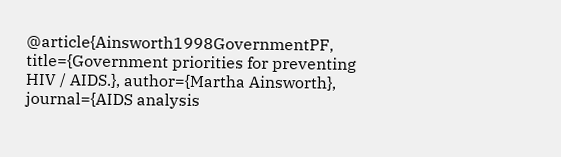@article{Ainsworth1998GovernmentPF, title={Government priorities for preventing HIV / AIDS.}, author={Martha Ainsworth}, journal={AIDS analysis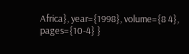Africa}, year={1998}, volume={8 4}, pages={10-4} }